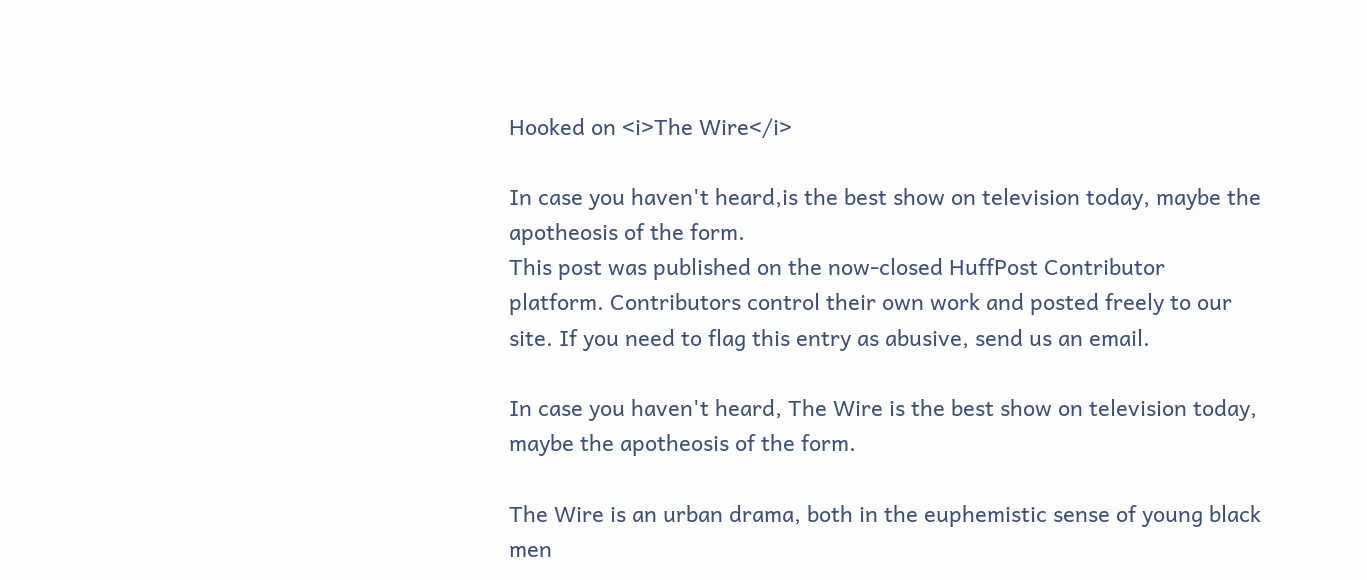Hooked on <i>The Wire</i>

In case you haven't heard,is the best show on television today, maybe the apotheosis of the form.
This post was published on the now-closed HuffPost Contributor platform. Contributors control their own work and posted freely to our site. If you need to flag this entry as abusive, send us an email.

In case you haven't heard, The Wire is the best show on television today, maybe the apotheosis of the form.

The Wire is an urban drama, both in the euphemistic sense of young black men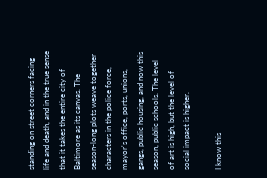standing on street corners facing life and death, and in the true sense that it takes the entire city of Baltimore as its canvas. The season-long plots weave together characters in the police force, mayor's office, ports, unions, gangs, public housing, and now this season, public schools. The level of art is high, but the level of social impact is higher.

I know this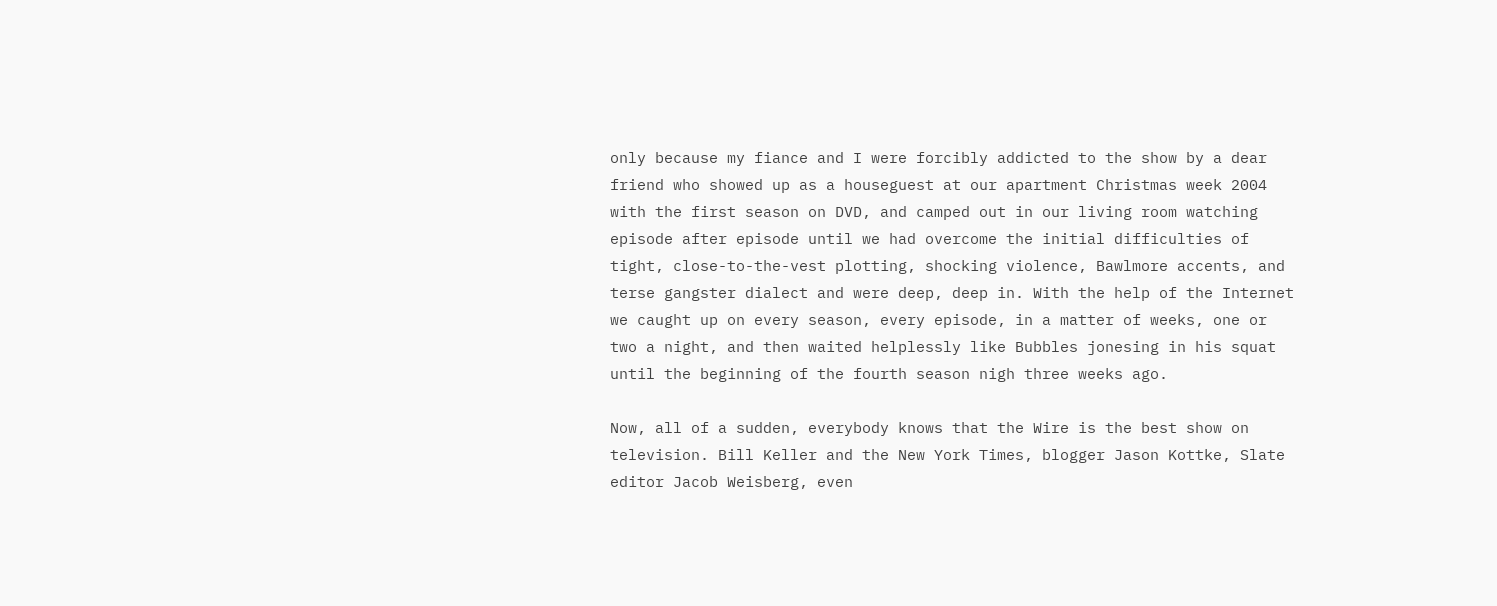only because my fiance and I were forcibly addicted to the show by a dear friend who showed up as a houseguest at our apartment Christmas week 2004 with the first season on DVD, and camped out in our living room watching episode after episode until we had overcome the initial difficulties of tight, close-to-the-vest plotting, shocking violence, Bawlmore accents, and terse gangster dialect and were deep, deep in. With the help of the Internet we caught up on every season, every episode, in a matter of weeks, one or two a night, and then waited helplessly like Bubbles jonesing in his squat until the beginning of the fourth season nigh three weeks ago.

Now, all of a sudden, everybody knows that the Wire is the best show on television. Bill Keller and the New York Times, blogger Jason Kottke, Slate editor Jacob Weisberg, even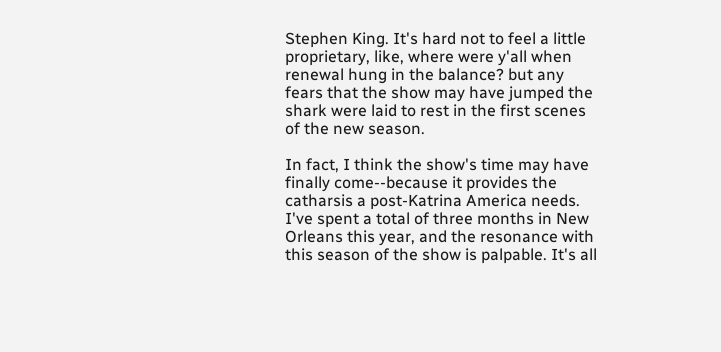Stephen King. It's hard not to feel a little proprietary, like, where were y'all when renewal hung in the balance? but any fears that the show may have jumped the shark were laid to rest in the first scenes of the new season.

In fact, I think the show's time may have finally come--because it provides the catharsis a post-Katrina America needs. I've spent a total of three months in New Orleans this year, and the resonance with this season of the show is palpable. It's all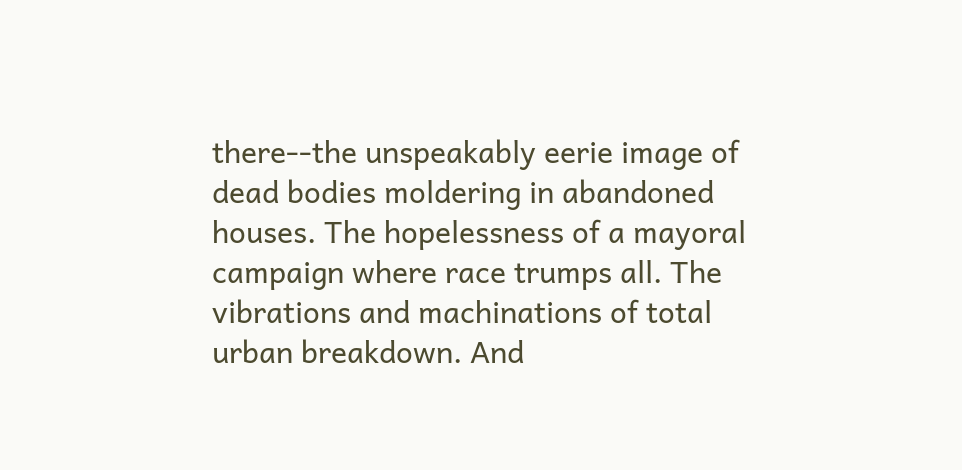there--the unspeakably eerie image of dead bodies moldering in abandoned houses. The hopelessness of a mayoral campaign where race trumps all. The vibrations and machinations of total urban breakdown. And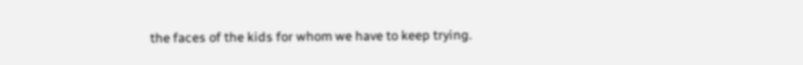the faces of the kids for whom we have to keep trying.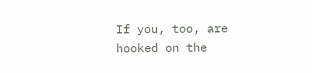If you, too, are hooked on the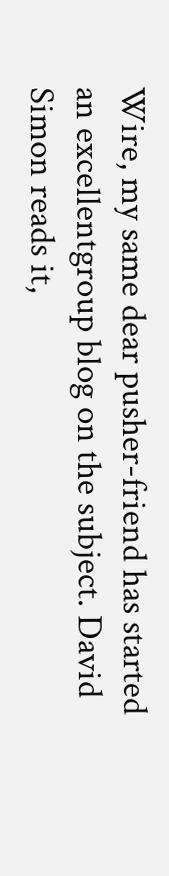Wire, my same dear pusher-friend has started an excellentgroup blog on the subject. David Simon reads it,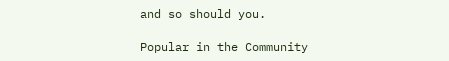and so should you.

Popular in the Community